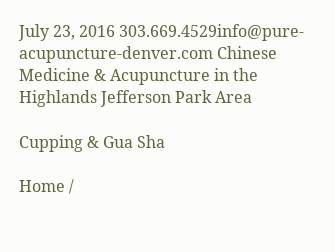July 23, 2016 303.669.4529info@pure-acupuncture-denver.com Chinese Medicine & Acupuncture in the Highlands Jefferson Park Area

Cupping & Gua Sha

Home /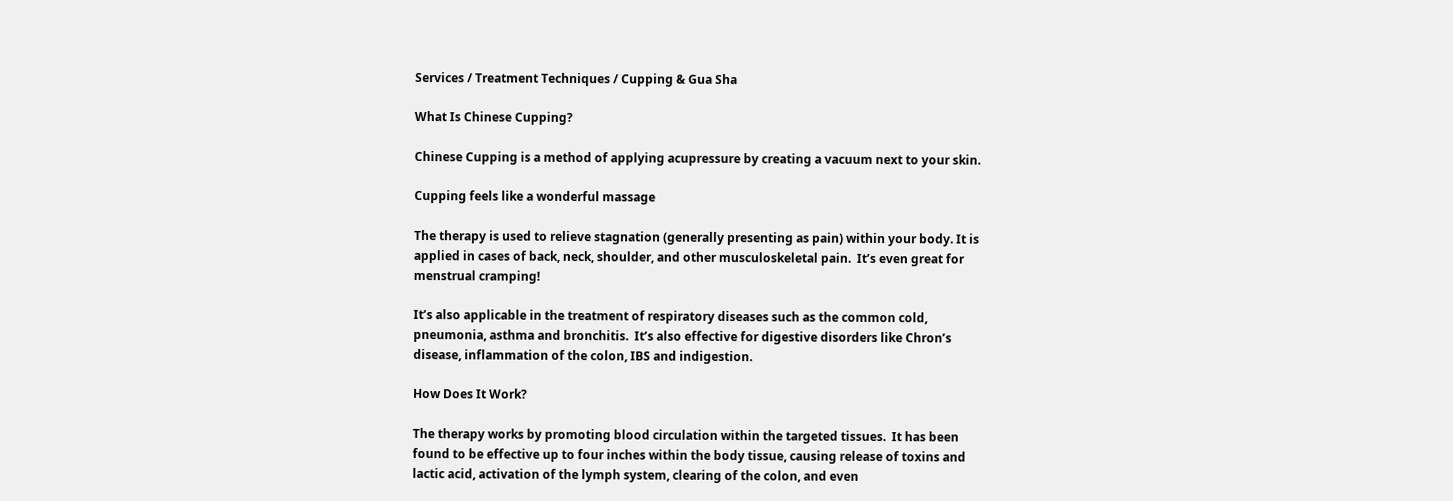Services / Treatment Techniques / Cupping & Gua Sha

What Is Chinese Cupping?

Chinese Cupping is a method of applying acupressure by creating a vacuum next to your skin.

Cupping feels like a wonderful massage

The therapy is used to relieve stagnation (generally presenting as pain) within your body. It is applied in cases of back, neck, shoulder, and other musculoskeletal pain.  It’s even great for menstrual cramping!

It’s also applicable in the treatment of respiratory diseases such as the common cold, pneumonia, asthma and bronchitis.  It’s also effective for digestive disorders like Chron’s disease, inflammation of the colon, IBS and indigestion.

How Does It Work?

The therapy works by promoting blood circulation within the targeted tissues.  It has been found to be effective up to four inches within the body tissue, causing release of toxins and lactic acid, activation of the lymph system, clearing of the colon, and even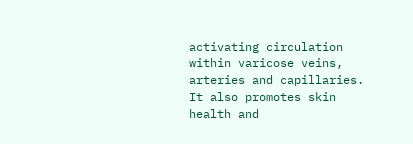activating circulation within varicose veins, arteries and capillaries.  It also promotes skin health and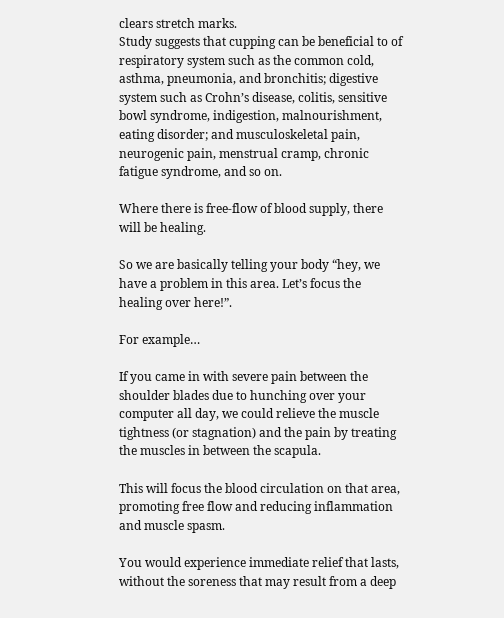clears stretch marks.
Study suggests that cupping can be beneficial to of respiratory system such as the common cold, asthma, pneumonia, and bronchitis; digestive system such as Crohn’s disease, colitis, sensitive bowl syndrome, indigestion, malnourishment, eating disorder; and musculoskeletal pain, neurogenic pain, menstrual cramp, chronic fatigue syndrome, and so on.

Where there is free-flow of blood supply, there will be healing.

So we are basically telling your body “hey, we have a problem in this area. Let’s focus the healing over here!”.

For example…

If you came in with severe pain between the shoulder blades due to hunching over your computer all day, we could relieve the muscle tightness (or stagnation) and the pain by treating the muscles in between the scapula.

This will focus the blood circulation on that area, promoting free flow and reducing inflammation and muscle spasm.

You would experience immediate relief that lasts, without the soreness that may result from a deep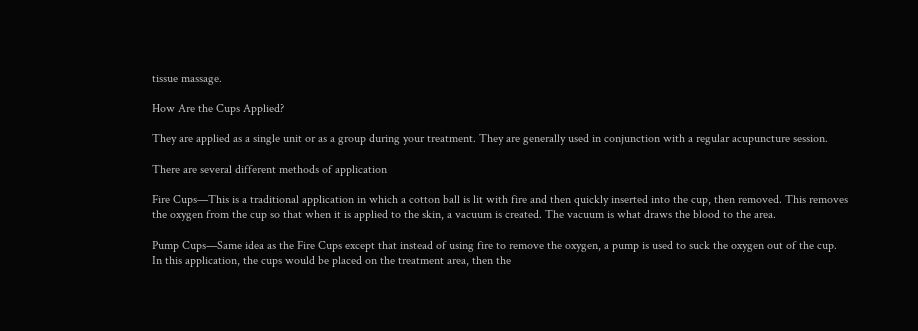tissue massage.

How Are the Cups Applied?

They are applied as a single unit or as a group during your treatment. They are generally used in conjunction with a regular acupuncture session.

There are several different methods of application

Fire Cups—This is a traditional application in which a cotton ball is lit with fire and then quickly inserted into the cup, then removed. This removes the oxygen from the cup so that when it is applied to the skin, a vacuum is created. The vacuum is what draws the blood to the area.

Pump Cups—Same idea as the Fire Cups except that instead of using fire to remove the oxygen, a pump is used to suck the oxygen out of the cup. In this application, the cups would be placed on the treatment area, then the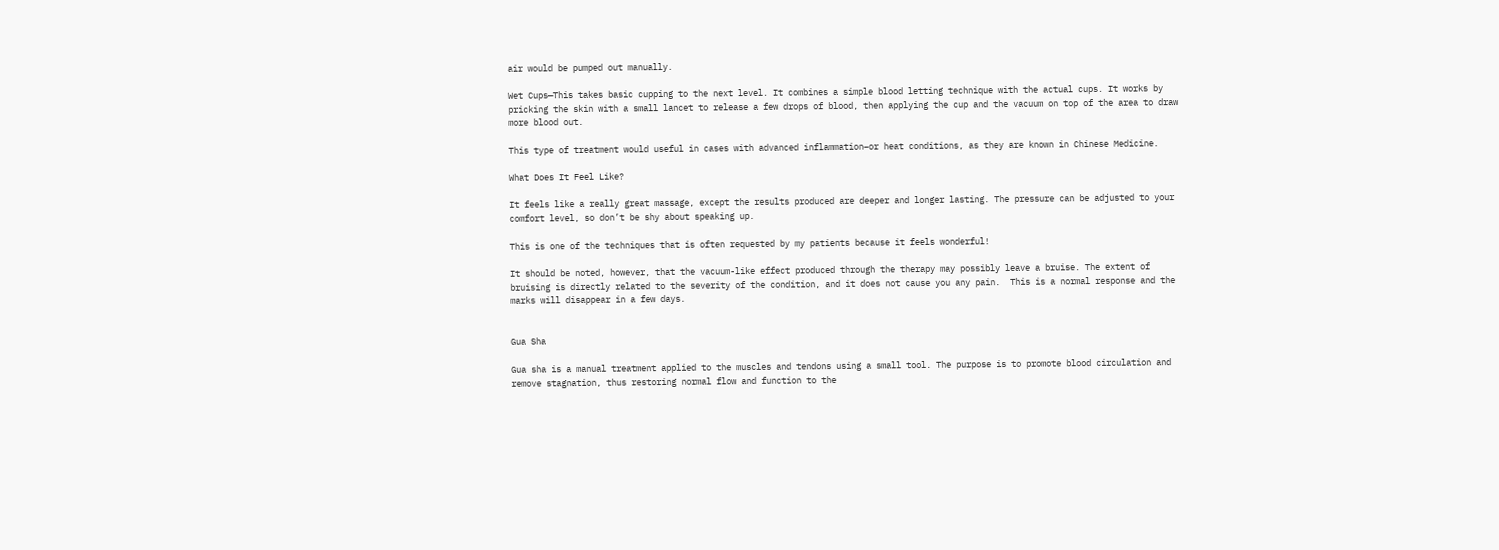air would be pumped out manually.

Wet Cups—This takes basic cupping to the next level. It combines a simple blood letting technique with the actual cups. It works by pricking the skin with a small lancet to release a few drops of blood, then applying the cup and the vacuum on top of the area to draw more blood out.

This type of treatment would useful in cases with advanced inflammation–or heat conditions, as they are known in Chinese Medicine.

What Does It Feel Like?

It feels like a really great massage, except the results produced are deeper and longer lasting. The pressure can be adjusted to your comfort level, so don’t be shy about speaking up.

This is one of the techniques that is often requested by my patients because it feels wonderful!

It should be noted, however, that the vacuum-like effect produced through the therapy may possibly leave a bruise. The extent of bruising is directly related to the severity of the condition, and it does not cause you any pain.  This is a normal response and the marks will disappear in a few days.


Gua Sha

Gua sha is a manual treatment applied to the muscles and tendons using a small tool. The purpose is to promote blood circulation and remove stagnation, thus restoring normal flow and function to the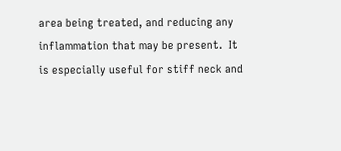area being treated, and reducing any inflammation that may be present.  It is especially useful for stiff neck and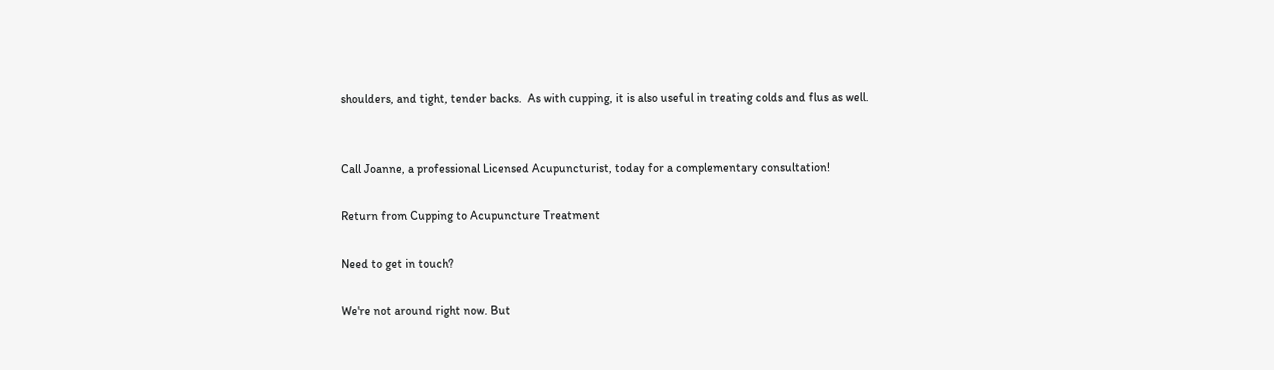shoulders, and tight, tender backs.  As with cupping, it is also useful in treating colds and flus as well.


Call Joanne, a professional Licensed Acupuncturist, today for a complementary consultation!

Return from Cupping to Acupuncture Treatment

Need to get in touch?

We're not around right now. But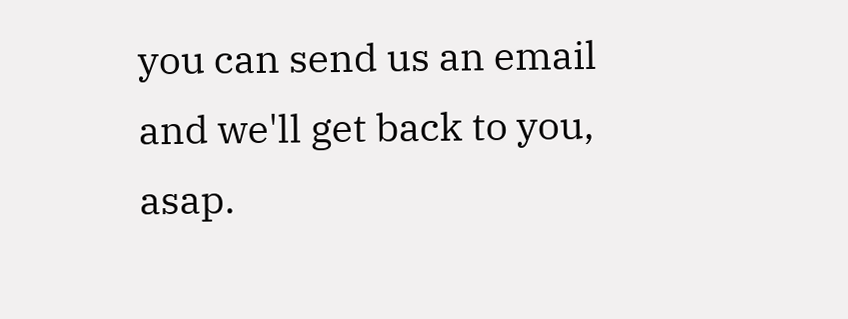you can send us an email and we'll get back to you, asap.